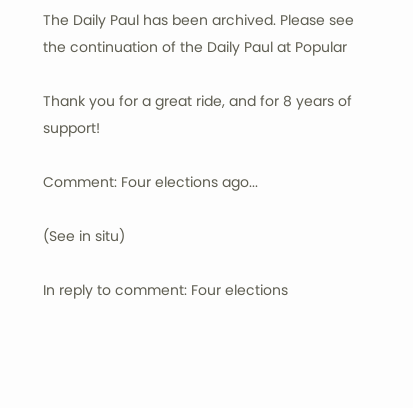The Daily Paul has been archived. Please see the continuation of the Daily Paul at Popular

Thank you for a great ride, and for 8 years of support!

Comment: Four elections ago...

(See in situ)

In reply to comment: Four elections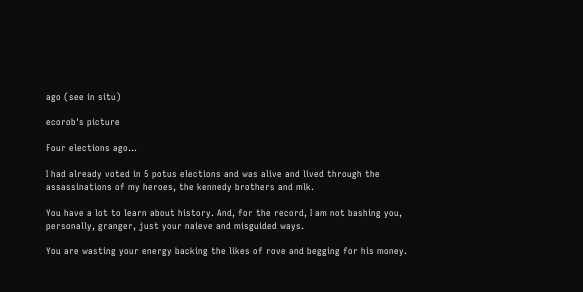ago (see in situ)

ecorob's picture

Four elections ago...

I had already voted in 5 potus elections and was alive and lived through the assassinations of my heroes, the kennedy brothers and mlk.

You have a lot to learn about history. And, for the record, I am not bashing you, personally, granger, just your naieve and misguided ways.

You are wasting your energy backing the likes of rove and begging for his money.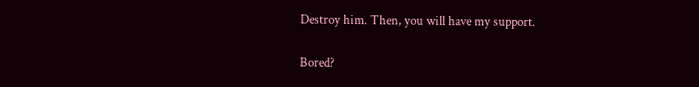Destroy him. Then, you will have my support.

Bored?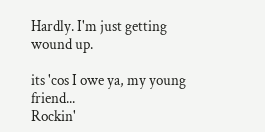Hardly. I'm just getting wound up.

its 'cos I owe ya, my young friend...
Rockin'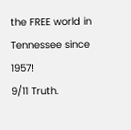the FREE world in Tennessee since 1957!
9/11 Truth.